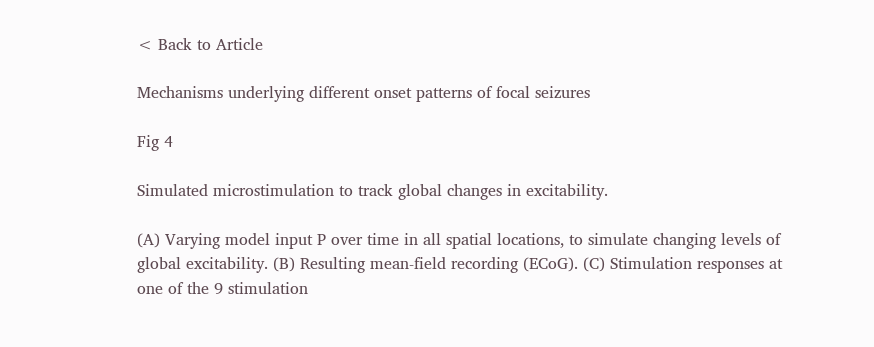< Back to Article

Mechanisms underlying different onset patterns of focal seizures

Fig 4

Simulated microstimulation to track global changes in excitability.

(A) Varying model input P over time in all spatial locations, to simulate changing levels of global excitability. (B) Resulting mean-field recording (ECoG). (C) Stimulation responses at one of the 9 stimulation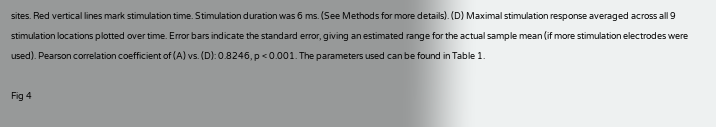sites. Red vertical lines mark stimulation time. Stimulation duration was 6 ms. (See Methods for more details). (D) Maximal stimulation response averaged across all 9 stimulation locations plotted over time. Error bars indicate the standard error, giving an estimated range for the actual sample mean (if more stimulation electrodes were used). Pearson correlation coefficient of (A) vs. (D): 0.8246, p < 0.001. The parameters used can be found in Table 1.

Fig 4